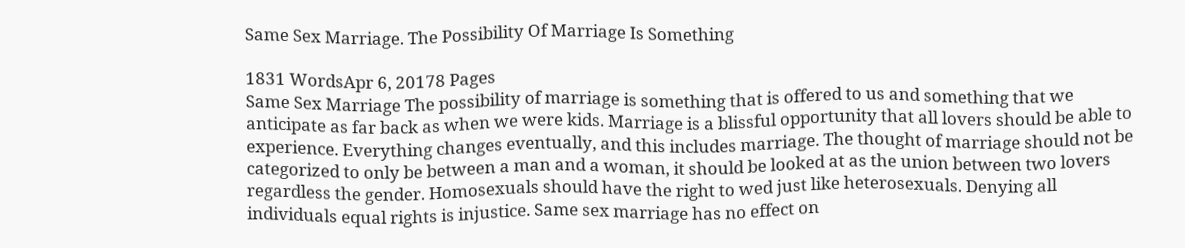Same Sex Marriage. The Possibility Of Marriage Is Something

1831 WordsApr 6, 20178 Pages
Same Sex Marriage The possibility of marriage is something that is offered to us and something that we anticipate as far back as when we were kids. Marriage is a blissful opportunity that all lovers should be able to experience. Everything changes eventually, and this includes marriage. The thought of marriage should not be categorized to only be between a man and a woman, it should be looked at as the union between two lovers regardless the gender. Homosexuals should have the right to wed just like heterosexuals. Denying all individuals equal rights is injustice. Same sex marriage has no effect on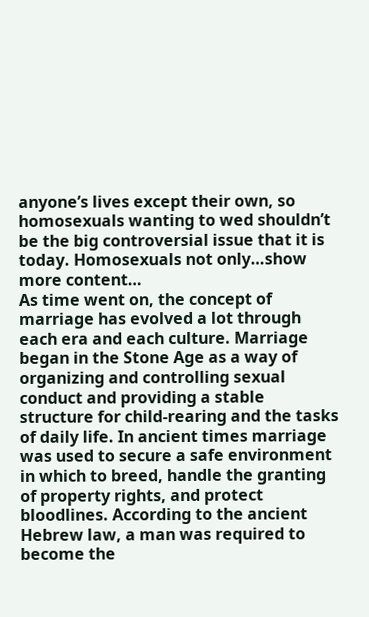anyone’s lives except their own, so homosexuals wanting to wed shouldn’t be the big controversial issue that it is today. Homosexuals not only…show more content…
As time went on, the concept of marriage has evolved a lot through each era and each culture. Marriage began in the Stone Age as a way of organizing and controlling sexual conduct and providing a stable structure for child-rearing and the tasks of daily life. In ancient times marriage was used to secure a safe environment in which to breed, handle the granting of property rights, and protect bloodlines. According to the ancient Hebrew law, a man was required to become the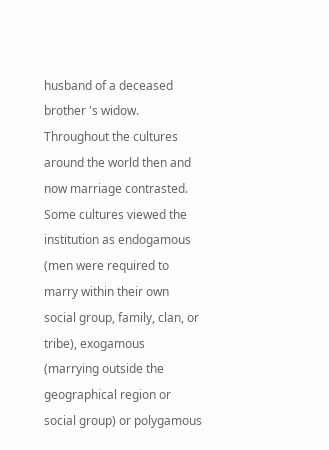husband of a deceased brother 's widow. Throughout the cultures around the world then and now marriage contrasted. Some cultures viewed the institution as endogamous (men were required to marry within their own social group, family, clan, or tribe), exogamous (marrying outside the geographical region or social group) or polygamous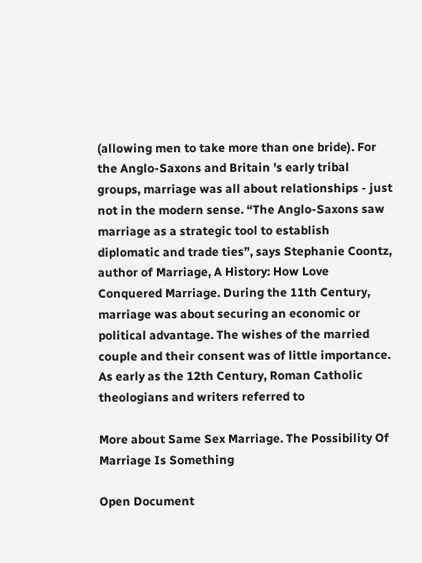(allowing men to take more than one bride). For the Anglo-Saxons and Britain 's early tribal groups, marriage was all about relationships - just not in the modern sense. “The Anglo-Saxons saw marriage as a strategic tool to establish diplomatic and trade ties”, says Stephanie Coontz, author of Marriage, A History: How Love Conquered Marriage. During the 11th Century, marriage was about securing an economic or political advantage. The wishes of the married couple and their consent was of little importance. As early as the 12th Century, Roman Catholic theologians and writers referred to

More about Same Sex Marriage. The Possibility Of Marriage Is Something

Open Document